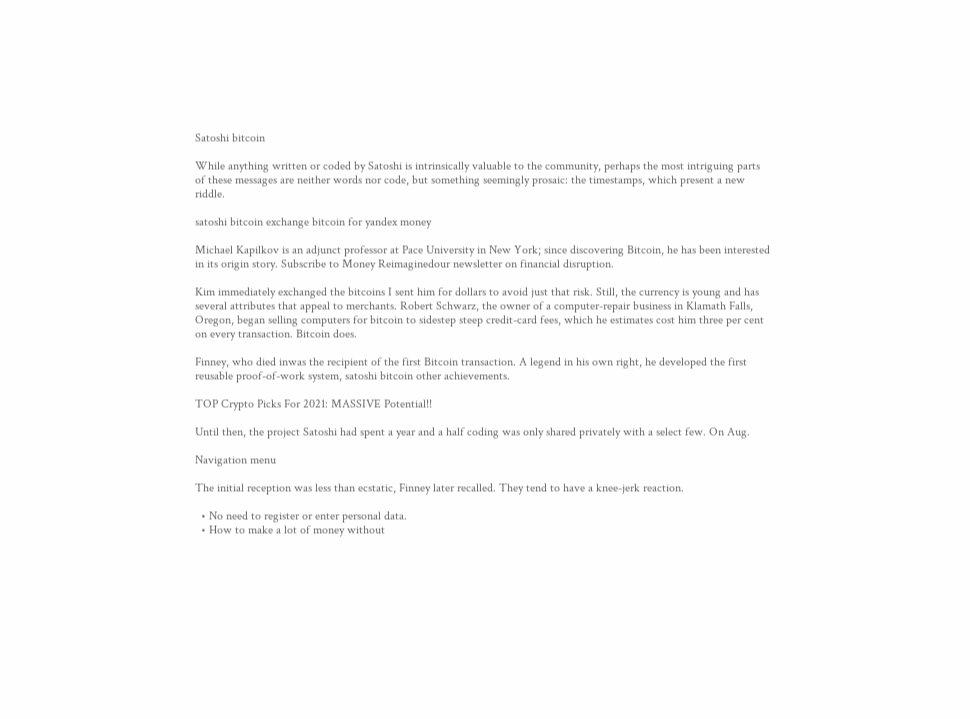Satoshi bitcoin

While anything written or coded by Satoshi is intrinsically valuable to the community, perhaps the most intriguing parts of these messages are neither words nor code, but something seemingly prosaic: the timestamps, which present a new riddle.

satoshi bitcoin exchange bitcoin for yandex money

Michael Kapilkov is an adjunct professor at Pace University in New York; since discovering Bitcoin, he has been interested in its origin story. Subscribe to Money Reimaginedour newsletter on financial disruption.

Kim immediately exchanged the bitcoins I sent him for dollars to avoid just that risk. Still, the currency is young and has several attributes that appeal to merchants. Robert Schwarz, the owner of a computer-repair business in Klamath Falls, Oregon, began selling computers for bitcoin to sidestep steep credit-card fees, which he estimates cost him three per cent on every transaction. Bitcoin does.

Finney, who died inwas the recipient of the first Bitcoin transaction. A legend in his own right, he developed the first reusable proof-of-work system, satoshi bitcoin other achievements.

TOP Crypto Picks For 2021: MASSIVE Potential!!

Until then, the project Satoshi had spent a year and a half coding was only shared privately with a select few. On Aug.

Navigation menu

The initial reception was less than ecstatic, Finney later recalled. They tend to have a knee-jerk reaction.

  • No need to register or enter personal data.
  • How to make a lot of money without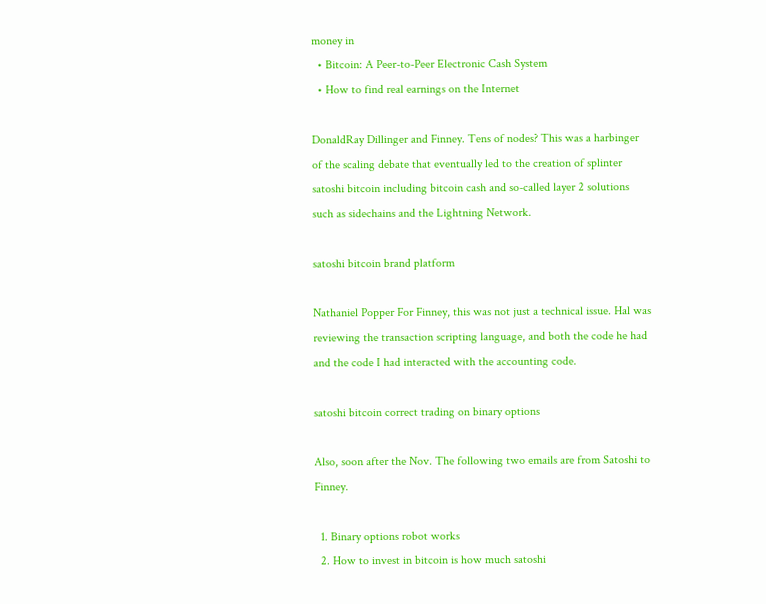money in
  • Bitcoin: A Peer-to-Peer Electronic Cash System
  • How to find real earnings on the Internet

DonaldRay Dillinger and Finney. Tens of nodes? This was a harbinger of the scaling debate that eventually led to the creation of splinter satoshi bitcoin including bitcoin cash and so-called layer 2 solutions such as sidechains and the Lightning Network.

satoshi bitcoin brand platform

Nathaniel Popper For Finney, this was not just a technical issue. Hal was reviewing the transaction scripting language, and both the code he had and the code I had interacted with the accounting code.

satoshi bitcoin correct trading on binary options

Also, soon after the Nov. The following two emails are from Satoshi to Finney.

  1. Binary options robot works
  2. How to invest in bitcoin is how much satoshi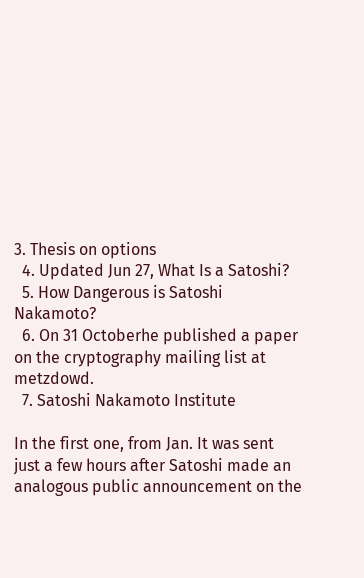3. Thesis on options
  4. Updated Jun 27, What Is a Satoshi?
  5. How Dangerous is Satoshi Nakamoto?
  6. On 31 Octoberhe published a paper on the cryptography mailing list at metzdowd.
  7. Satoshi Nakamoto Institute

In the first one, from Jan. It was sent just a few hours after Satoshi made an analogous public announcement on the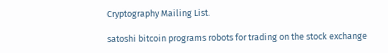Cryptography Mailing List.

satoshi bitcoin programs robots for trading on the stock exchange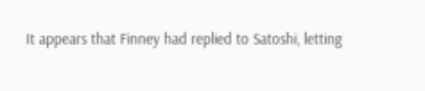It appears that Finney had replied to Satoshi, letting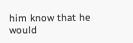him know that he would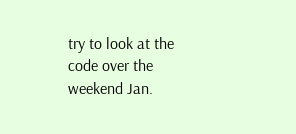try to look at the code over the weekend Jan.